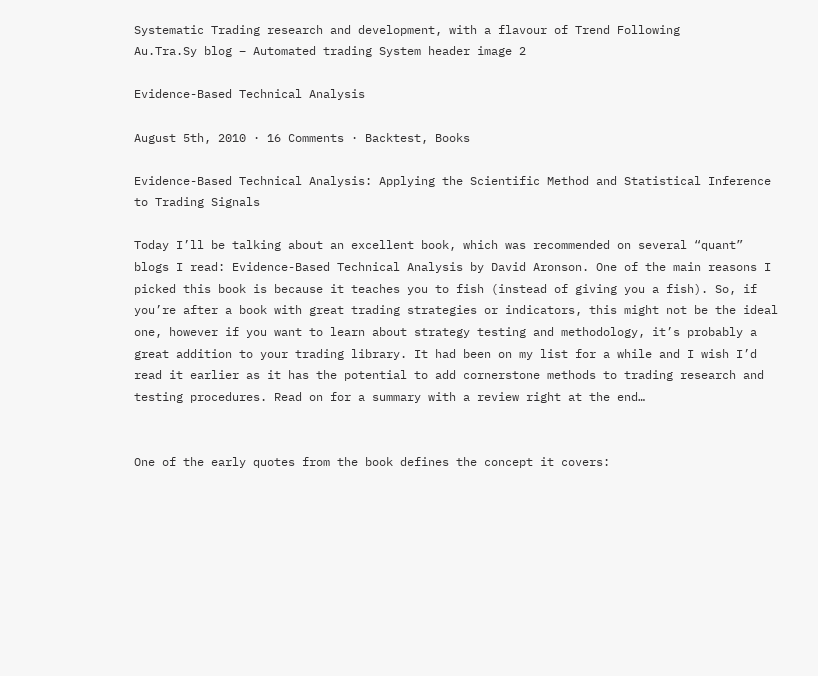Systematic Trading research and development, with a flavour of Trend Following
Au.Tra.Sy blog – Automated trading System header image 2

Evidence-Based Technical Analysis

August 5th, 2010 · 16 Comments · Backtest, Books

Evidence-Based Technical Analysis: Applying the Scientific Method and Statistical Inference to Trading Signals

Today I’ll be talking about an excellent book, which was recommended on several “quant” blogs I read: Evidence-Based Technical Analysis by David Aronson. One of the main reasons I picked this book is because it teaches you to fish (instead of giving you a fish). So, if you’re after a book with great trading strategies or indicators, this might not be the ideal one, however if you want to learn about strategy testing and methodology, it’s probably a great addition to your trading library. It had been on my list for a while and I wish I’d read it earlier as it has the potential to add cornerstone methods to trading research and testing procedures. Read on for a summary with a review right at the end…


One of the early quotes from the book defines the concept it covers: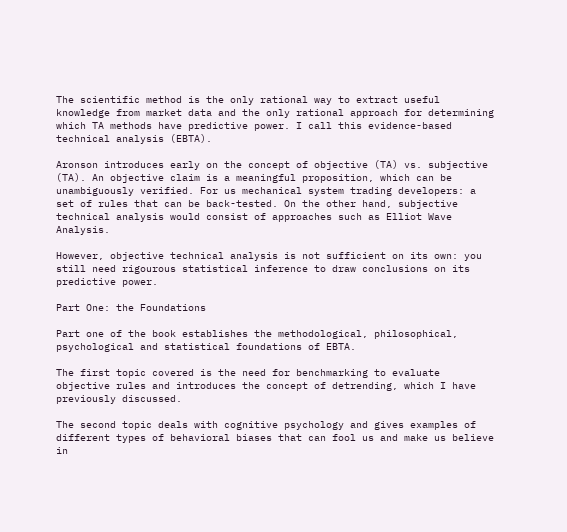The scientific method is the only rational way to extract useful knowledge from market data and the only rational approach for determining which TA methods have predictive power. I call this evidence-based technical analysis (EBTA).

Aronson introduces early on the concept of objective (TA) vs. subjective (TA). An objective claim is a meaningful proposition, which can be unambiguously verified. For us mechanical system trading developers: a set of rules that can be back-tested. On the other hand, subjective technical analysis would consist of approaches such as Elliot Wave Analysis.

However, objective technical analysis is not sufficient on its own: you still need rigourous statistical inference to draw conclusions on its predictive power.

Part One: the Foundations

Part one of the book establishes the methodological, philosophical, psychological and statistical foundations of EBTA.

The first topic covered is the need for benchmarking to evaluate objective rules and introduces the concept of detrending, which I have previously discussed.

The second topic deals with cognitive psychology and gives examples of different types of behavioral biases that can fool us and make us believe in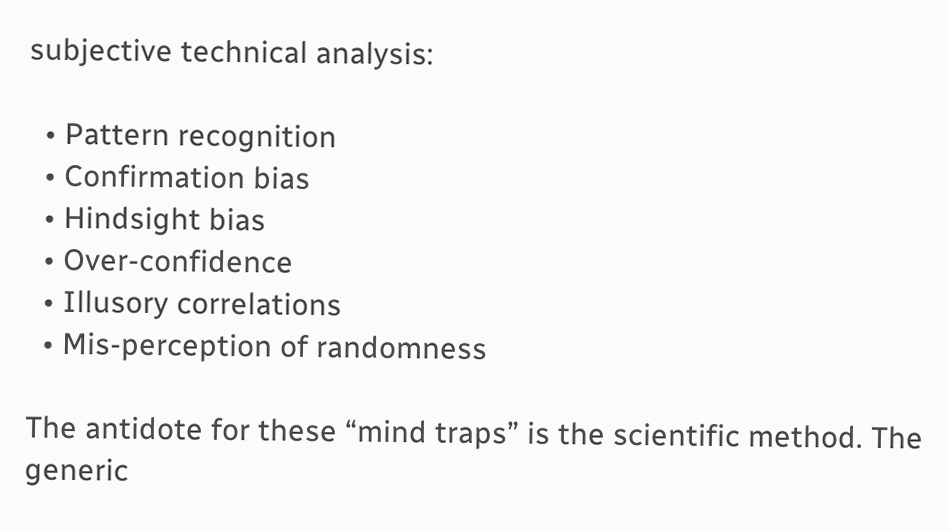subjective technical analysis:

  • Pattern recognition
  • Confirmation bias
  • Hindsight bias
  • Over-confidence
  • Illusory correlations
  • Mis-perception of randomness

The antidote for these “mind traps” is the scientific method. The generic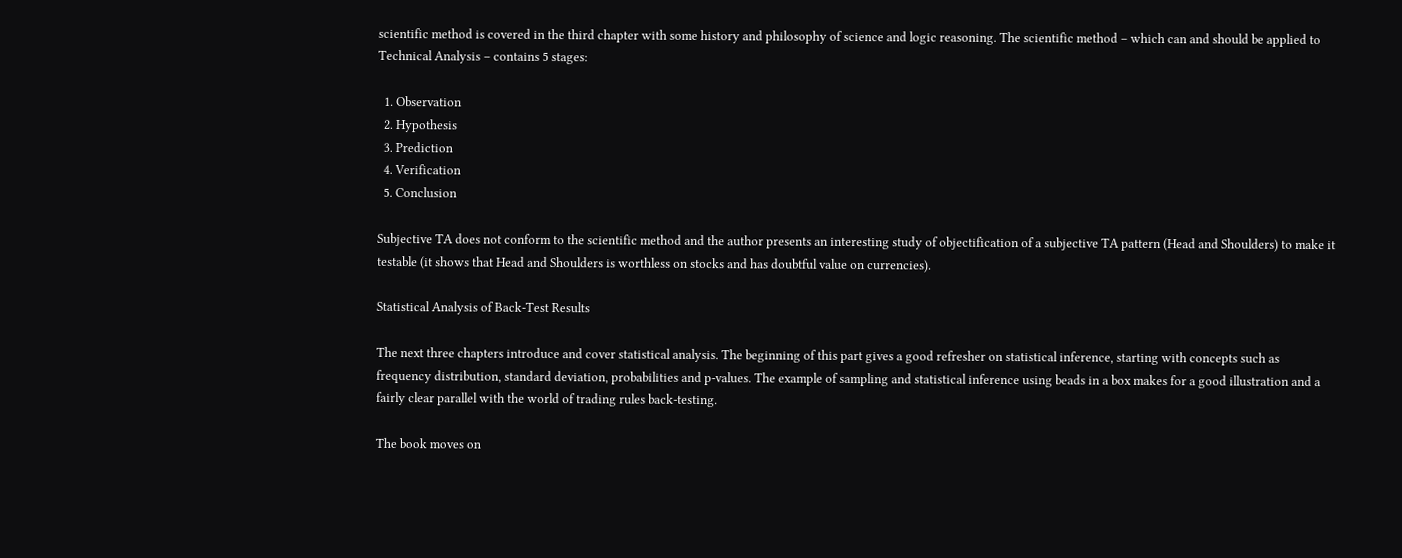scientific method is covered in the third chapter with some history and philosophy of science and logic reasoning. The scientific method – which can and should be applied to Technical Analysis – contains 5 stages:

  1. Observation
  2. Hypothesis
  3. Prediction
  4. Verification
  5. Conclusion

Subjective TA does not conform to the scientific method and the author presents an interesting study of objectification of a subjective TA pattern (Head and Shoulders) to make it testable (it shows that Head and Shoulders is worthless on stocks and has doubtful value on currencies).

Statistical Analysis of Back-Test Results

The next three chapters introduce and cover statistical analysis. The beginning of this part gives a good refresher on statistical inference, starting with concepts such as frequency distribution, standard deviation, probabilities and p-values. The example of sampling and statistical inference using beads in a box makes for a good illustration and a fairly clear parallel with the world of trading rules back-testing.

The book moves on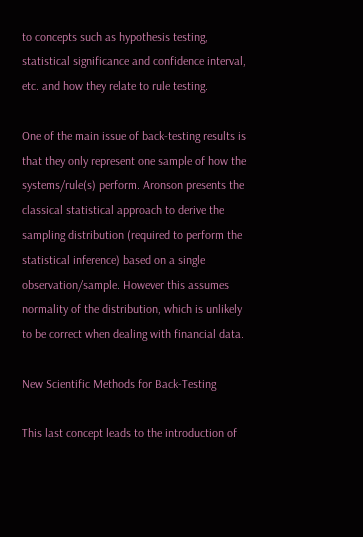to concepts such as hypothesis testing, statistical significance and confidence interval, etc. and how they relate to rule testing.

One of the main issue of back-testing results is that they only represent one sample of how the systems/rule(s) perform. Aronson presents the classical statistical approach to derive the sampling distribution (required to perform the statistical inference) based on a single observation/sample. However this assumes normality of the distribution, which is unlikely to be correct when dealing with financial data.

New Scientific Methods for Back-Testing

This last concept leads to the introduction of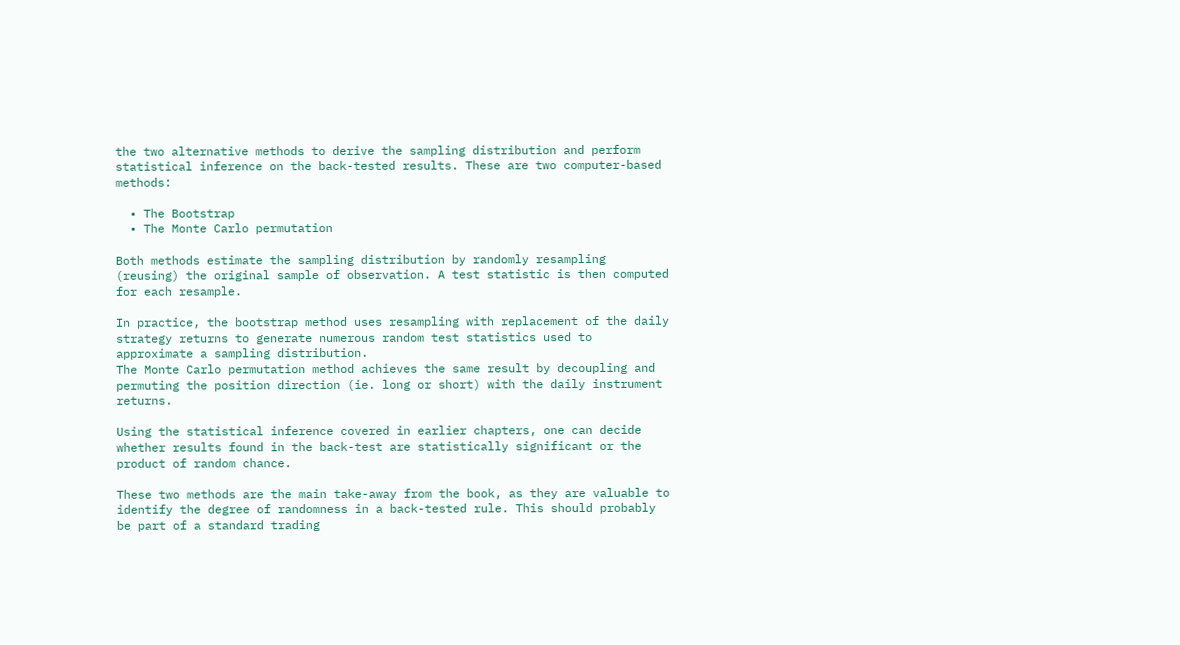the two alternative methods to derive the sampling distribution and perform statistical inference on the back-tested results. These are two computer-based methods:

  • The Bootstrap
  • The Monte Carlo permutation

Both methods estimate the sampling distribution by randomly resampling (reusing) the original sample of observation. A test statistic is then computed for each resample.

In practice, the bootstrap method uses resampling with replacement of the daily strategy returns to generate numerous random test statistics used to approximate a sampling distribution.
The Monte Carlo permutation method achieves the same result by decoupling and permuting the position direction (ie. long or short) with the daily instrument returns.

Using the statistical inference covered in earlier chapters, one can decide whether results found in the back-test are statistically significant or the product of random chance.

These two methods are the main take-away from the book, as they are valuable to identify the degree of randomness in a back-tested rule. This should probably be part of a standard trading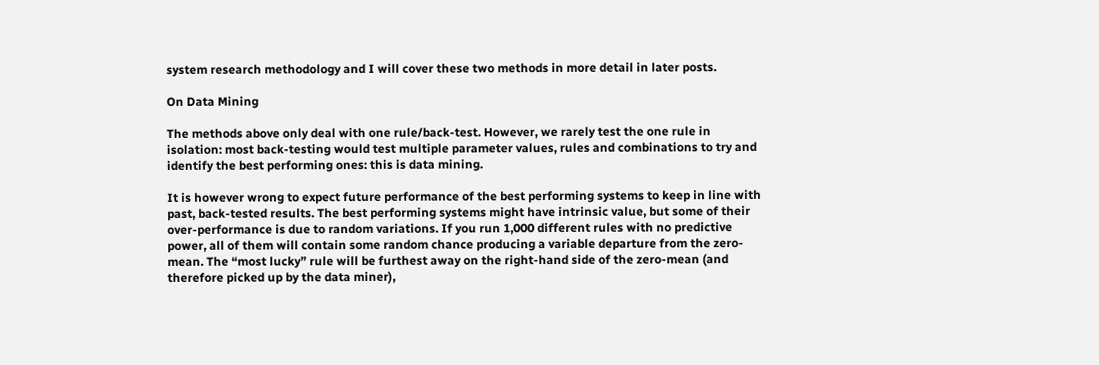system research methodology and I will cover these two methods in more detail in later posts.

On Data Mining

The methods above only deal with one rule/back-test. However, we rarely test the one rule in isolation: most back-testing would test multiple parameter values, rules and combinations to try and identify the best performing ones: this is data mining.

It is however wrong to expect future performance of the best performing systems to keep in line with past, back-tested results. The best performing systems might have intrinsic value, but some of their over-performance is due to random variations. If you run 1,000 different rules with no predictive power, all of them will contain some random chance producing a variable departure from the zero-mean. The “most lucky” rule will be furthest away on the right-hand side of the zero-mean (and therefore picked up by the data miner),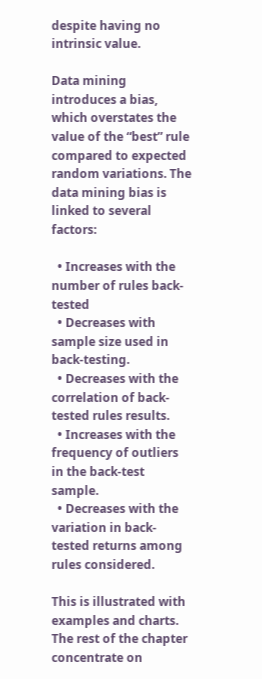despite having no intrinsic value.

Data mining introduces a bias, which overstates the value of the “best” rule compared to expected random variations. The data mining bias is linked to several factors:

  • Increases with the number of rules back-tested
  • Decreases with sample size used in back-testing.
  • Decreases with the correlation of back-tested rules results.
  • Increases with the frequency of outliers in the back-test sample.
  • Decreases with the variation in back-tested returns among rules considered.

This is illustrated with examples and charts. The rest of the chapter concentrate on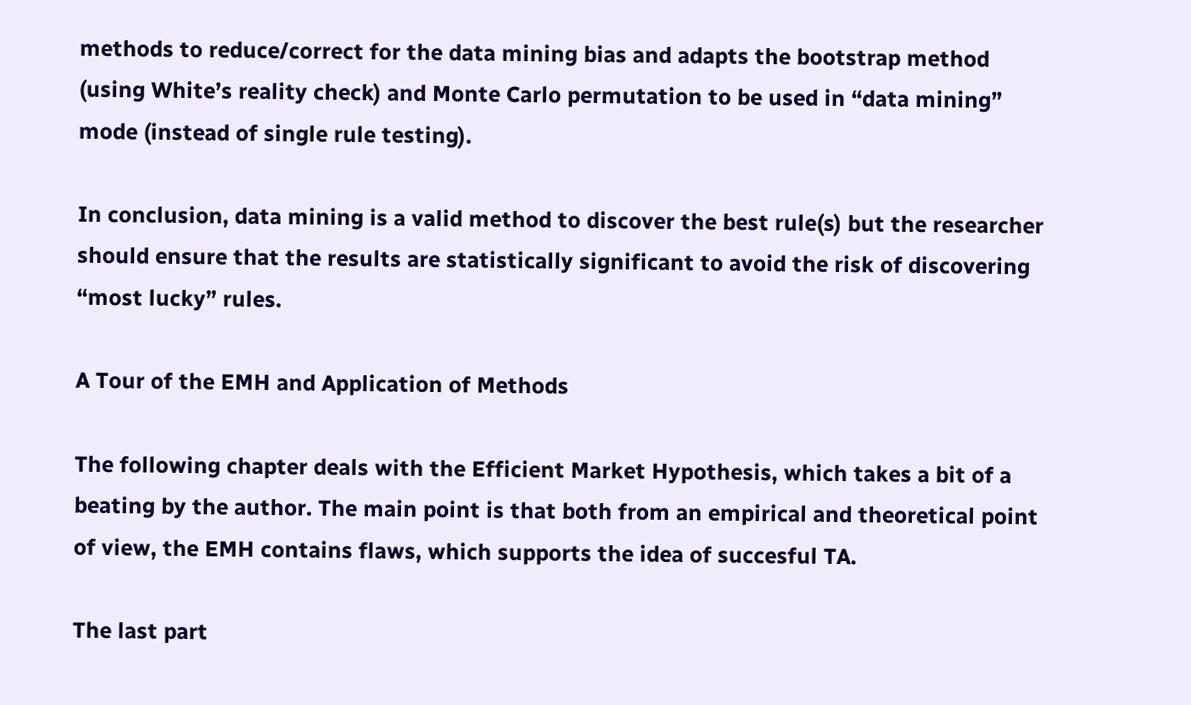methods to reduce/correct for the data mining bias and adapts the bootstrap method (using White’s reality check) and Monte Carlo permutation to be used in “data mining” mode (instead of single rule testing).

In conclusion, data mining is a valid method to discover the best rule(s) but the researcher should ensure that the results are statistically significant to avoid the risk of discovering “most lucky” rules.

A Tour of the EMH and Application of Methods

The following chapter deals with the Efficient Market Hypothesis, which takes a bit of a beating by the author. The main point is that both from an empirical and theoretical point of view, the EMH contains flaws, which supports the idea of succesful TA.

The last part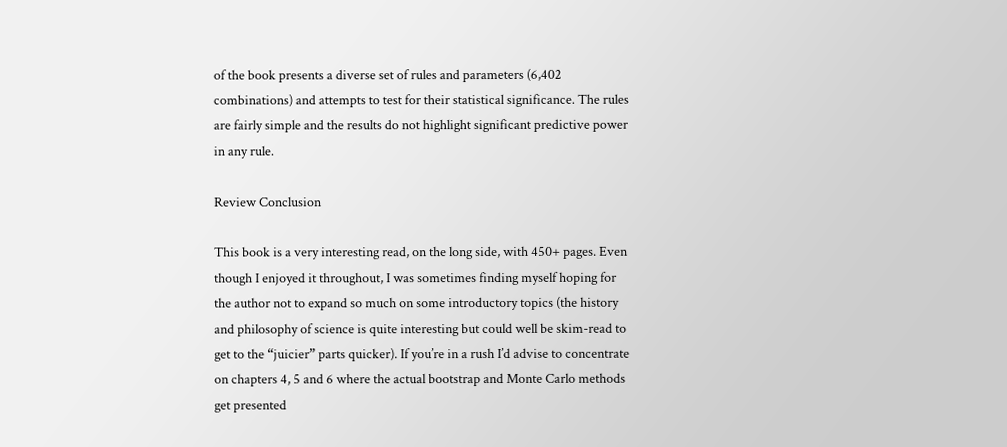of the book presents a diverse set of rules and parameters (6,402 combinations) and attempts to test for their statistical significance. The rules are fairly simple and the results do not highlight significant predictive power in any rule.

Review Conclusion

This book is a very interesting read, on the long side, with 450+ pages. Even though I enjoyed it throughout, I was sometimes finding myself hoping for the author not to expand so much on some introductory topics (the history and philosophy of science is quite interesting but could well be skim-read to get to the “juicier” parts quicker). If you’re in a rush I’d advise to concentrate on chapters 4, 5 and 6 where the actual bootstrap and Monte Carlo methods get presented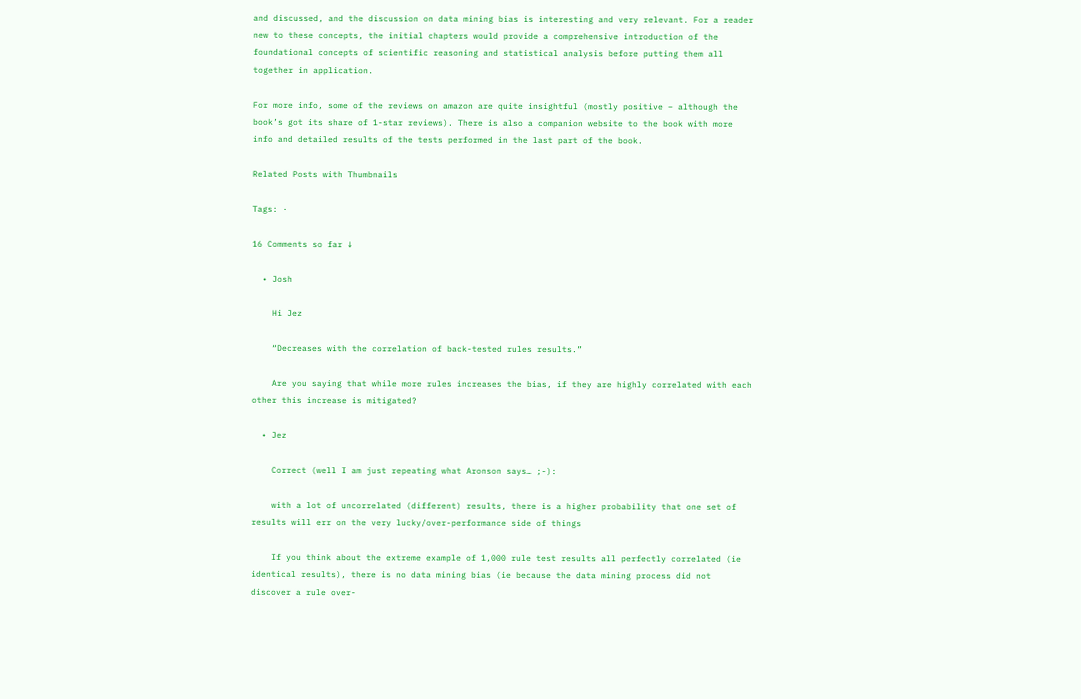and discussed, and the discussion on data mining bias is interesting and very relevant. For a reader new to these concepts, the initial chapters would provide a comprehensive introduction of the foundational concepts of scientific reasoning and statistical analysis before putting them all together in application.

For more info, some of the reviews on amazon are quite insightful (mostly positive – although the book’s got its share of 1-star reviews). There is also a companion website to the book with more info and detailed results of the tests performed in the last part of the book.

Related Posts with Thumbnails

Tags: ·

16 Comments so far ↓

  • Josh

    Hi Jez

    “Decreases with the correlation of back-tested rules results.”

    Are you saying that while more rules increases the bias, if they are highly correlated with each other this increase is mitigated?

  • Jez

    Correct (well I am just repeating what Aronson says… ;-):

    with a lot of uncorrelated (different) results, there is a higher probability that one set of results will err on the very lucky/over-performance side of things

    If you think about the extreme example of 1,000 rule test results all perfectly correlated (ie identical results), there is no data mining bias (ie because the data mining process did not discover a rule over-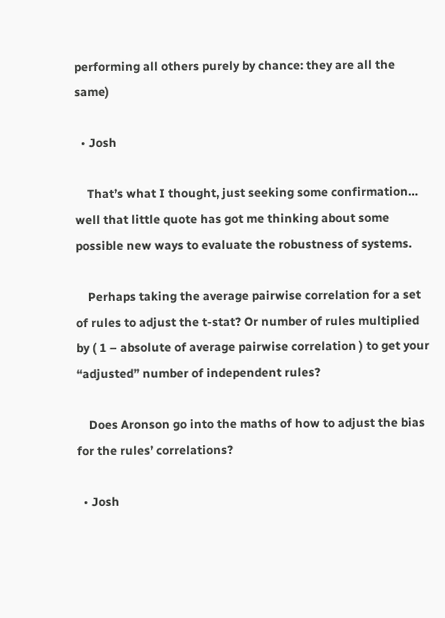performing all others purely by chance: they are all the same)

  • Josh

    That’s what I thought, just seeking some confirmation… well that little quote has got me thinking about some possible new ways to evaluate the robustness of systems.

    Perhaps taking the average pairwise correlation for a set of rules to adjust the t-stat? Or number of rules multiplied by ( 1 – absolute of average pairwise correlation ) to get your “adjusted” number of independent rules?

    Does Aronson go into the maths of how to adjust the bias for the rules’ correlations?

  • Josh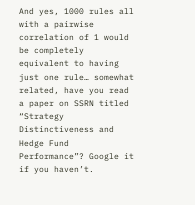And yes, 1000 rules all with a pairwise correlation of 1 would be completely equivalent to having just one rule… somewhat related, have you read a paper on SSRN titled “Strategy Distinctiveness and Hedge Fund Performance”? Google it if you haven’t.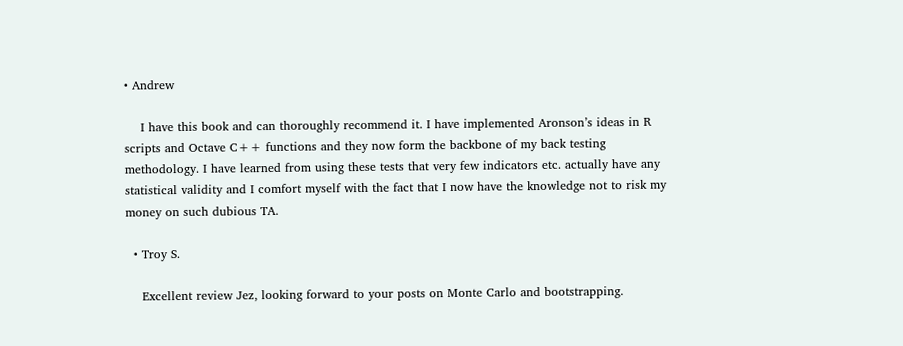• Andrew

    I have this book and can thoroughly recommend it. I have implemented Aronson’s ideas in R scripts and Octave C++ functions and they now form the backbone of my back testing methodology. I have learned from using these tests that very few indicators etc. actually have any statistical validity and I comfort myself with the fact that I now have the knowledge not to risk my money on such dubious TA.

  • Troy S.

    Excellent review Jez, looking forward to your posts on Monte Carlo and bootstrapping.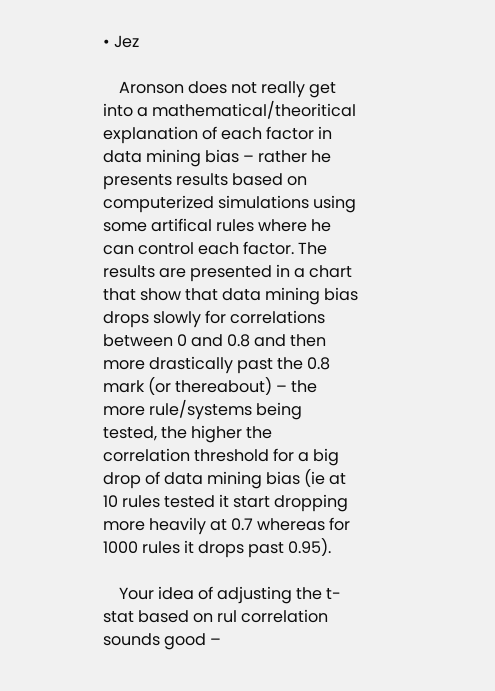• Jez

    Aronson does not really get into a mathematical/theoritical explanation of each factor in data mining bias – rather he presents results based on computerized simulations using some artifical rules where he can control each factor. The results are presented in a chart that show that data mining bias drops slowly for correlations between 0 and 0.8 and then more drastically past the 0.8 mark (or thereabout) – the more rule/systems being tested, the higher the correlation threshold for a big drop of data mining bias (ie at 10 rules tested it start dropping more heavily at 0.7 whereas for 1000 rules it drops past 0.95).

    Your idea of adjusting the t-stat based on rul correlation sounds good –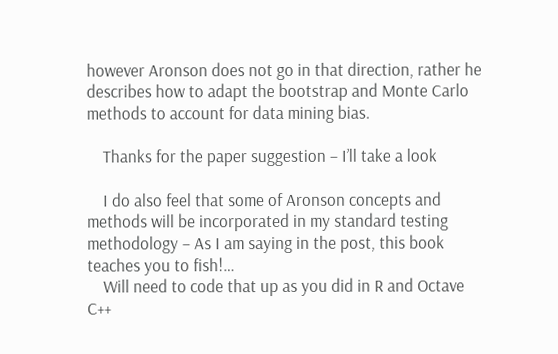however Aronson does not go in that direction, rather he describes how to adapt the bootstrap and Monte Carlo methods to account for data mining bias.

    Thanks for the paper suggestion – I’ll take a look

    I do also feel that some of Aronson concepts and methods will be incorporated in my standard testing methodology – As I am saying in the post, this book teaches you to fish!…
    Will need to code that up as you did in R and Octave C++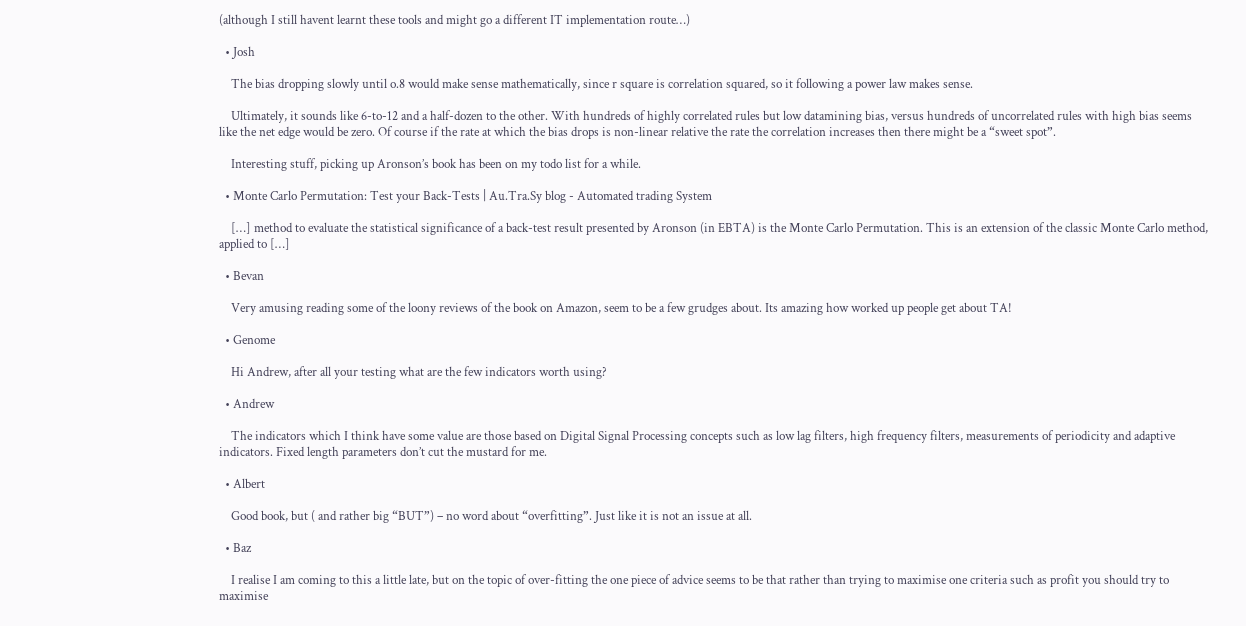(although I still havent learnt these tools and might go a different IT implementation route…)

  • Josh

    The bias dropping slowly until o.8 would make sense mathematically, since r square is correlation squared, so it following a power law makes sense.

    Ultimately, it sounds like 6-to-12 and a half-dozen to the other. With hundreds of highly correlated rules but low datamining bias, versus hundreds of uncorrelated rules with high bias seems like the net edge would be zero. Of course if the rate at which the bias drops is non-linear relative the rate the correlation increases then there might be a “sweet spot”.

    Interesting stuff, picking up Aronson’s book has been on my todo list for a while.

  • Monte Carlo Permutation: Test your Back-Tests | Au.Tra.Sy blog - Automated trading System

    […] method to evaluate the statistical significance of a back-test result presented by Aronson (in EBTA) is the Monte Carlo Permutation. This is an extension of the classic Monte Carlo method, applied to […]

  • Bevan

    Very amusing reading some of the loony reviews of the book on Amazon, seem to be a few grudges about. Its amazing how worked up people get about TA!

  • Genome

    Hi Andrew, after all your testing what are the few indicators worth using?

  • Andrew

    The indicators which I think have some value are those based on Digital Signal Processing concepts such as low lag filters, high frequency filters, measurements of periodicity and adaptive indicators. Fixed length parameters don’t cut the mustard for me.

  • Albert

    Good book, but ( and rather big “BUT”) – no word about “overfitting”. Just like it is not an issue at all.

  • Baz

    I realise I am coming to this a little late, but on the topic of over-fitting the one piece of advice seems to be that rather than trying to maximise one criteria such as profit you should try to maximise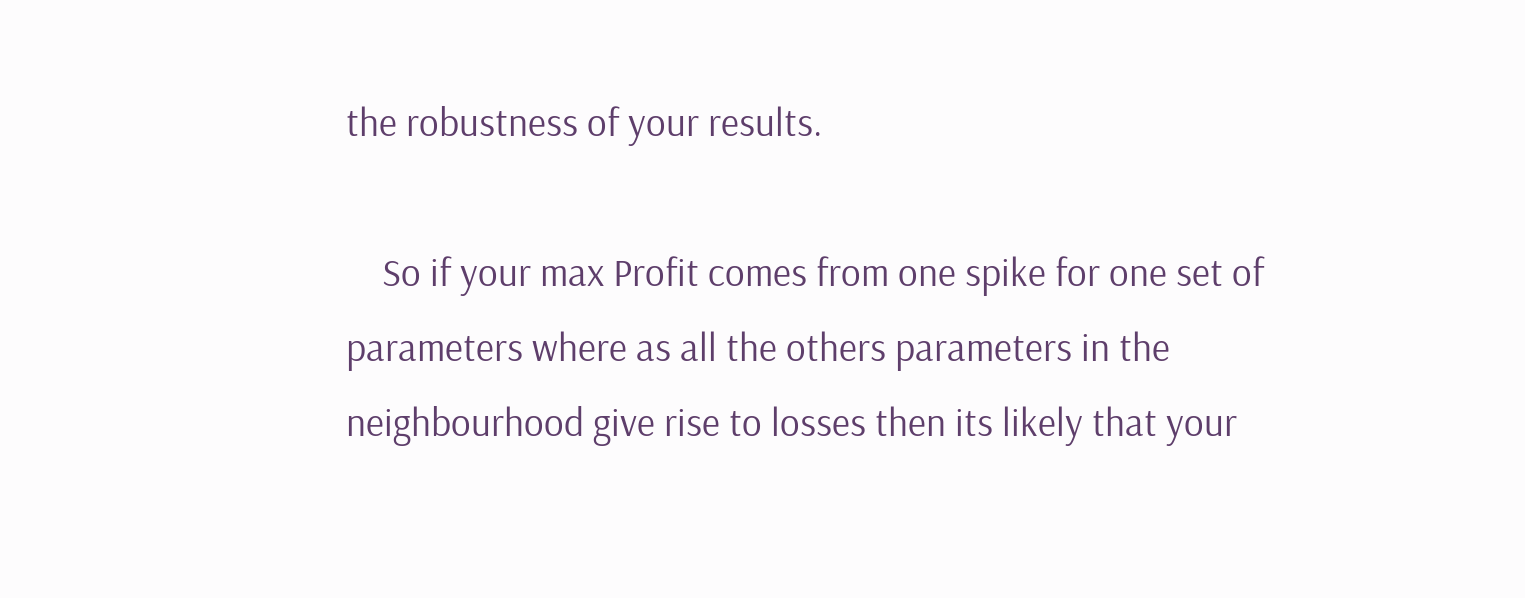the robustness of your results.

    So if your max Profit comes from one spike for one set of parameters where as all the others parameters in the neighbourhood give rise to losses then its likely that your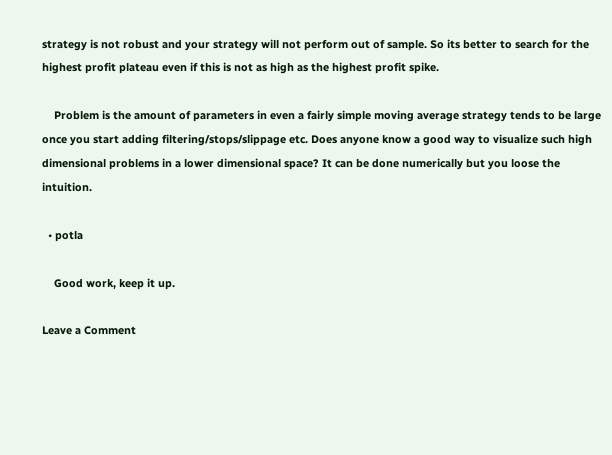strategy is not robust and your strategy will not perform out of sample. So its better to search for the highest profit plateau even if this is not as high as the highest profit spike.

    Problem is the amount of parameters in even a fairly simple moving average strategy tends to be large once you start adding filtering/stops/slippage etc. Does anyone know a good way to visualize such high dimensional problems in a lower dimensional space? It can be done numerically but you loose the intuition.

  • potla

    Good work, keep it up.

Leave a Comment